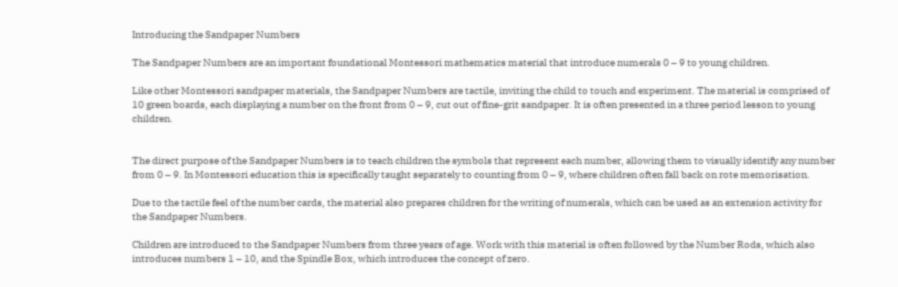Introducing the Sandpaper Numbers

The Sandpaper Numbers are an important foundational Montessori mathematics material that introduce numerals 0 – 9 to young children.

Like other Montessori sandpaper materials, the Sandpaper Numbers are tactile, inviting the child to touch and experiment. The material is comprised of 10 green boards, each displaying a number on the front from 0 – 9, cut out of fine-grit sandpaper. It is often presented in a three period lesson to young children.


The direct purpose of the Sandpaper Numbers is to teach children the symbols that represent each number, allowing them to visually identify any number from 0 – 9. In Montessori education this is specifically taught separately to counting from 0 – 9, where children often fall back on rote memorisation.

Due to the tactile feel of the number cards, the material also prepares children for the writing of numerals, which can be used as an extension activity for the Sandpaper Numbers.

Children are introduced to the Sandpaper Numbers from three years of age. Work with this material is often followed by the Number Rods, which also introduces numbers 1 – 10, and the Spindle Box, which introduces the concept of zero.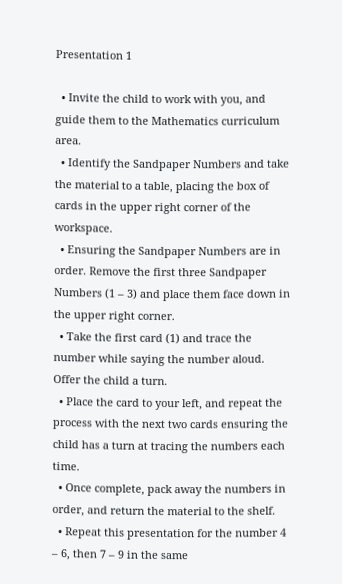Presentation 1

  • Invite the child to work with you, and guide them to the Mathematics curriculum area.
  • Identify the Sandpaper Numbers and take the material to a table, placing the box of cards in the upper right corner of the workspace.
  • Ensuring the Sandpaper Numbers are in order. Remove the first three Sandpaper Numbers (1 – 3) and place them face down in the upper right corner.
  • Take the first card (1) and trace the number while saying the number aloud. Offer the child a turn.
  • Place the card to your left, and repeat the process with the next two cards ensuring the child has a turn at tracing the numbers each time.
  • Once complete, pack away the numbers in order, and return the material to the shelf.
  • Repeat this presentation for the number 4 – 6, then 7 – 9 in the same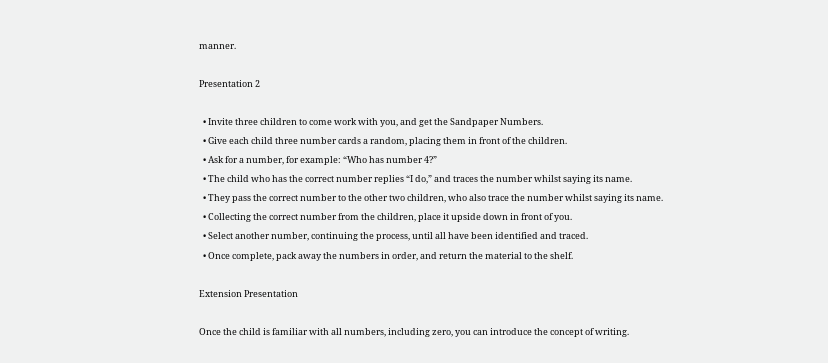manner.

Presentation 2

  • Invite three children to come work with you, and get the Sandpaper Numbers.
  • Give each child three number cards a random, placing them in front of the children.
  • Ask for a number, for example: “Who has number 4?”
  • The child who has the correct number replies “I do,” and traces the number whilst saying its name.
  • They pass the correct number to the other two children, who also trace the number whilst saying its name.
  • Collecting the correct number from the children, place it upside down in front of you.
  • Select another number, continuing the process, until all have been identified and traced.
  • Once complete, pack away the numbers in order, and return the material to the shelf.

Extension Presentation

Once the child is familiar with all numbers, including zero, you can introduce the concept of writing.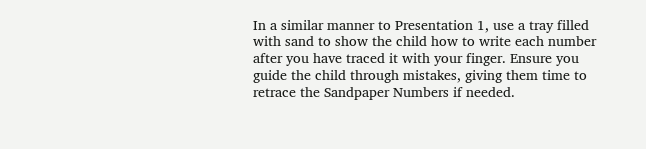In a similar manner to Presentation 1, use a tray filled with sand to show the child how to write each number after you have traced it with your finger. Ensure you guide the child through mistakes, giving them time to retrace the Sandpaper Numbers if needed.